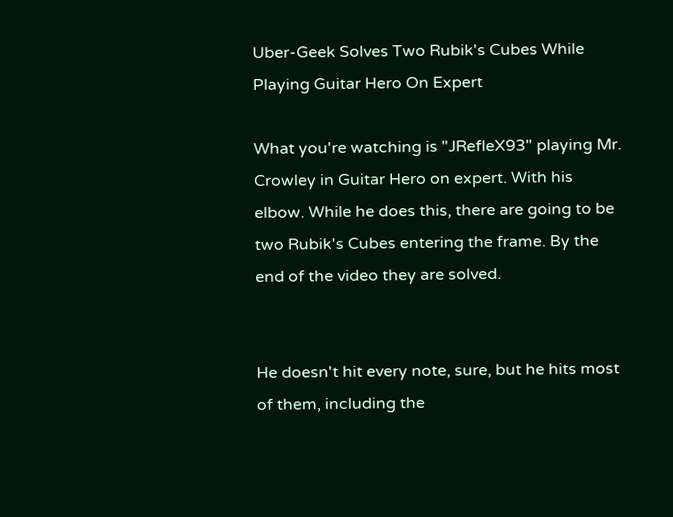Uber-Geek Solves Two Rubik's Cubes While Playing Guitar Hero On Expert

What you're watching is "JRefleX93" playing Mr. Crowley in Guitar Hero on expert. With his elbow. While he does this, there are going to be two Rubik's Cubes entering the frame. By the end of the video they are solved.


He doesn't hit every note, sure, but he hits most of them, including the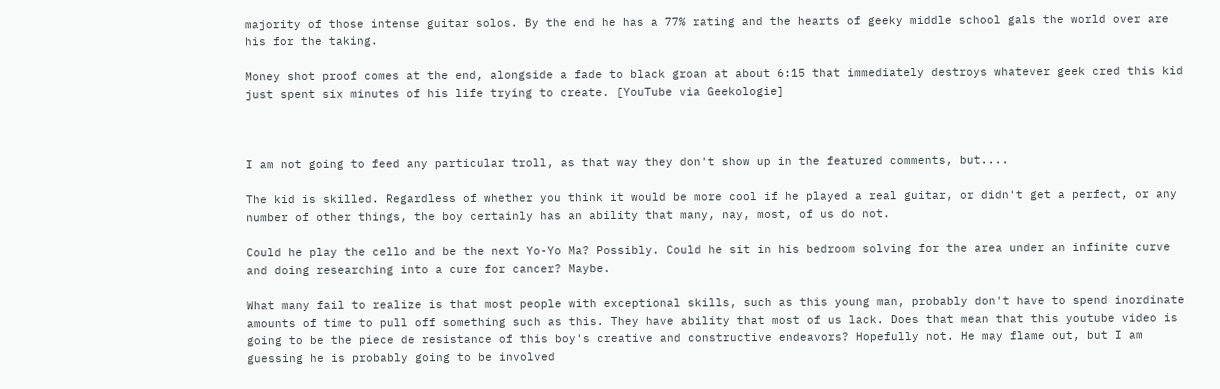majority of those intense guitar solos. By the end he has a 77% rating and the hearts of geeky middle school gals the world over are his for the taking.

Money shot proof comes at the end, alongside a fade to black groan at about 6:15 that immediately destroys whatever geek cred this kid just spent six minutes of his life trying to create. [YouTube via Geekologie]



I am not going to feed any particular troll, as that way they don't show up in the featured comments, but....

The kid is skilled. Regardless of whether you think it would be more cool if he played a real guitar, or didn't get a perfect, or any number of other things, the boy certainly has an ability that many, nay, most, of us do not.

Could he play the cello and be the next Yo-Yo Ma? Possibly. Could he sit in his bedroom solving for the area under an infinite curve and doing researching into a cure for cancer? Maybe.

What many fail to realize is that most people with exceptional skills, such as this young man, probably don't have to spend inordinate amounts of time to pull off something such as this. They have ability that most of us lack. Does that mean that this youtube video is going to be the piece de resistance of this boy's creative and constructive endeavors? Hopefully not. He may flame out, but I am guessing he is probably going to be involved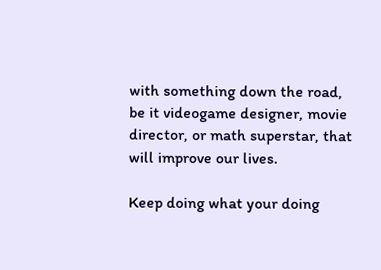with something down the road, be it videogame designer, movie director, or math superstar, that will improve our lives.

Keep doing what your doing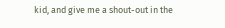kid, and give me a shout-out in the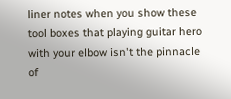liner notes when you show these tool boxes that playing guitar hero with your elbow isn't the pinnacle of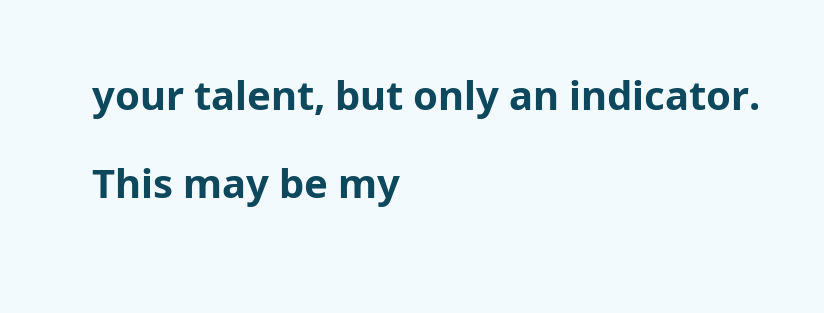your talent, but only an indicator.

This may be my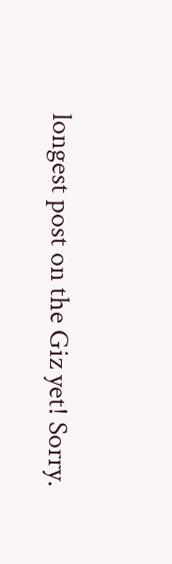longest post on the Giz yet! Sorry.